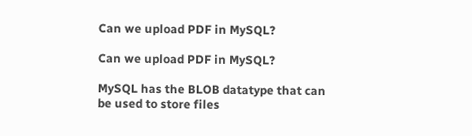Can we upload PDF in MySQL?

Can we upload PDF in MySQL?

MySQL has the BLOB datatype that can be used to store files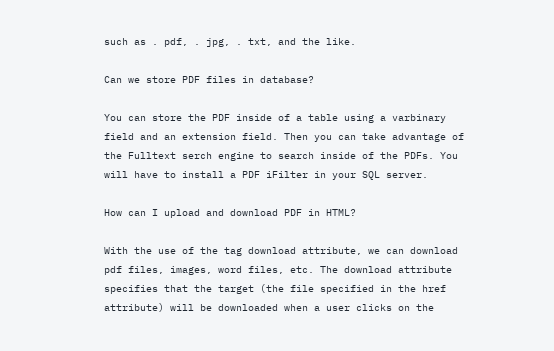such as . pdf, . jpg, . txt, and the like.

Can we store PDF files in database?

You can store the PDF inside of a table using a varbinary field and an extension field. Then you can take advantage of the Fulltext serch engine to search inside of the PDFs. You will have to install a PDF iFilter in your SQL server.

How can I upload and download PDF in HTML?

With the use of the tag download attribute, we can download pdf files, images, word files, etc. The download attribute specifies that the target (the file specified in the href attribute) will be downloaded when a user clicks on the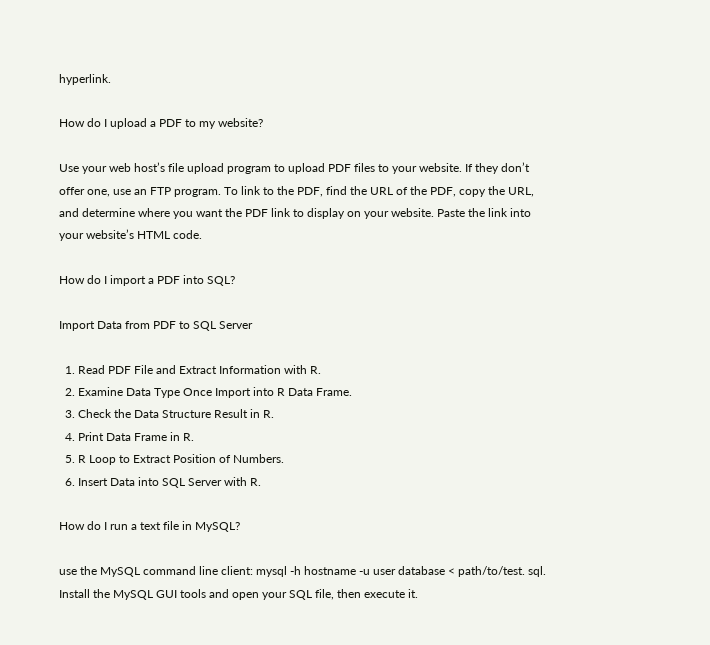hyperlink.

How do I upload a PDF to my website?

Use your web host’s file upload program to upload PDF files to your website. If they don’t offer one, use an FTP program. To link to the PDF, find the URL of the PDF, copy the URL, and determine where you want the PDF link to display on your website. Paste the link into your website’s HTML code.

How do I import a PDF into SQL?

Import Data from PDF to SQL Server

  1. Read PDF File and Extract Information with R.
  2. Examine Data Type Once Import into R Data Frame.
  3. Check the Data Structure Result in R.
  4. Print Data Frame in R.
  5. R Loop to Extract Position of Numbers.
  6. Insert Data into SQL Server with R.

How do I run a text file in MySQL?

use the MySQL command line client: mysql -h hostname -u user database < path/to/test. sql. Install the MySQL GUI tools and open your SQL file, then execute it.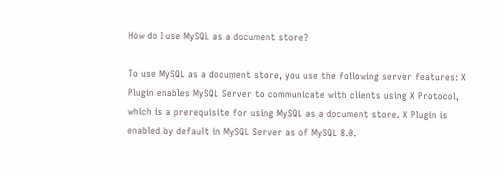How do I use MySQL as a document store?

To use MySQL as a document store, you use the following server features: X Plugin enables MySQL Server to communicate with clients using X Protocol, which is a prerequisite for using MySQL as a document store. X Plugin is enabled by default in MySQL Server as of MySQL 8.0.